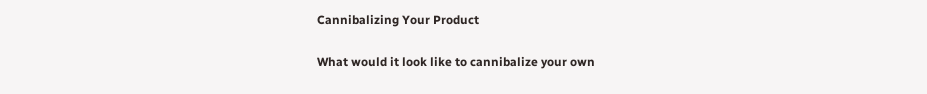Cannibalizing Your Product

What would it look like to cannibalize your own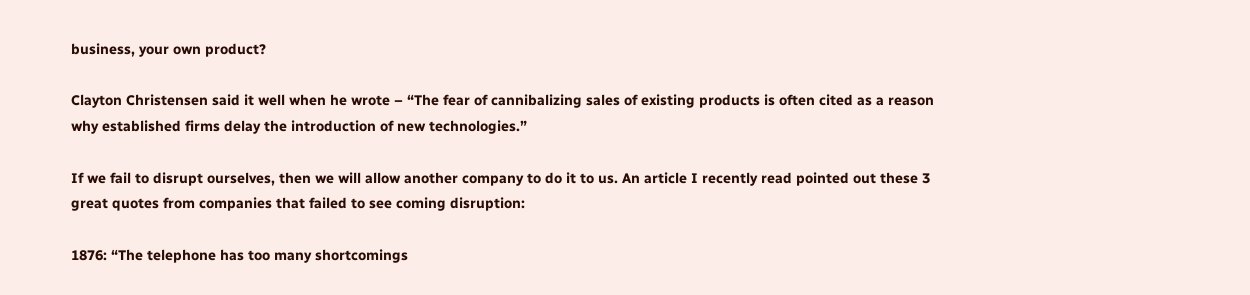business, your own product?

Clayton Christensen said it well when he wrote – “The fear of cannibalizing sales of existing products is often cited as a reason why established firms delay the introduction of new technologies.”

If we fail to disrupt ourselves, then we will allow another company to do it to us. An article I recently read pointed out these 3 great quotes from companies that failed to see coming disruption:

1876: “The telephone has too many shortcomings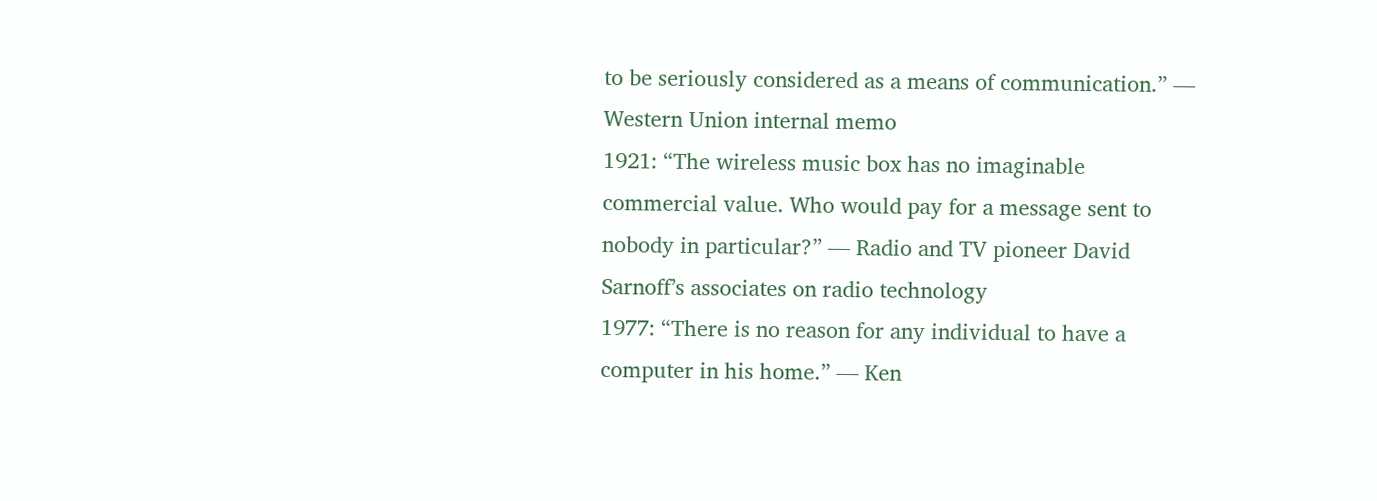to be seriously considered as a means of communication.” — Western Union internal memo
1921: “The wireless music box has no imaginable commercial value. Who would pay for a message sent to nobody in particular?” — Radio and TV pioneer David Sarnoff’s associates on radio technology
1977: “There is no reason for any individual to have a computer in his home.” — Ken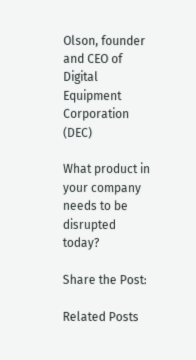Olson, founder and CEO of Digital Equipment Corporation (DEC)

What product in your company needs to be disrupted today?

Share the Post:

Related Posts